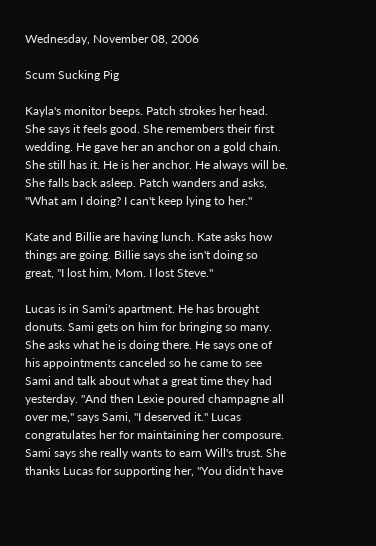Wednesday, November 08, 2006

Scum Sucking Pig

Kayla's monitor beeps. Patch strokes her head. She says it feels good. She remembers their first wedding. He gave her an anchor on a gold chain. She still has it. He is her anchor. He always will be. She falls back asleep. Patch wanders and asks, "What am I doing? I can't keep lying to her."

Kate and Billie are having lunch. Kate asks how things are going. Billie says she isn't doing so great, "I lost him, Mom. I lost Steve."

Lucas is in Sami's apartment. He has brought donuts. Sami gets on him for bringing so many. She asks what he is doing there. He says one of his appointments canceled so he came to see Sami and talk about what a great time they had yesterday. "And then Lexie poured champagne all over me," says Sami, "I deserved it." Lucas congratulates her for maintaining her composure. Sami says she really wants to earn Will's trust. She thanks Lucas for supporting her, "You didn't have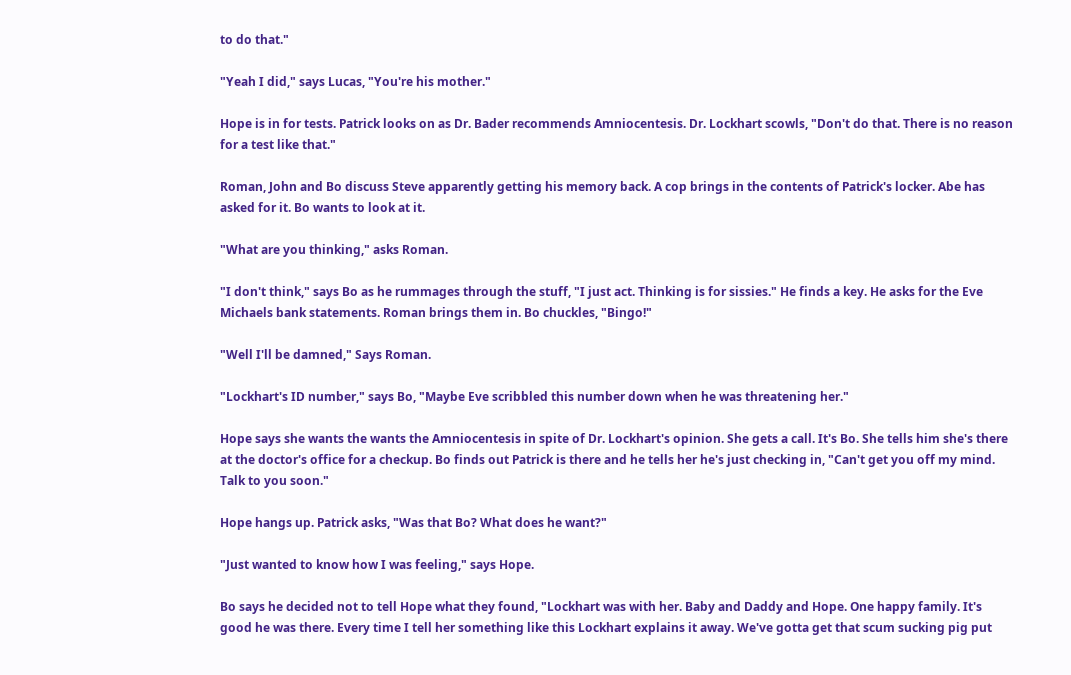to do that."

"Yeah I did," says Lucas, "You're his mother."

Hope is in for tests. Patrick looks on as Dr. Bader recommends Amniocentesis. Dr. Lockhart scowls, "Don't do that. There is no reason for a test like that."

Roman, John and Bo discuss Steve apparently getting his memory back. A cop brings in the contents of Patrick's locker. Abe has asked for it. Bo wants to look at it.

"What are you thinking," asks Roman.

"I don't think," says Bo as he rummages through the stuff, "I just act. Thinking is for sissies." He finds a key. He asks for the Eve Michaels bank statements. Roman brings them in. Bo chuckles, "Bingo!"

"Well I'll be damned," Says Roman.

"Lockhart's ID number," says Bo, "Maybe Eve scribbled this number down when he was threatening her."

Hope says she wants the wants the Amniocentesis in spite of Dr. Lockhart's opinion. She gets a call. It's Bo. She tells him she's there at the doctor's office for a checkup. Bo finds out Patrick is there and he tells her he's just checking in, "Can't get you off my mind. Talk to you soon."

Hope hangs up. Patrick asks, "Was that Bo? What does he want?"

"Just wanted to know how I was feeling," says Hope.

Bo says he decided not to tell Hope what they found, "Lockhart was with her. Baby and Daddy and Hope. One happy family. It's good he was there. Every time I tell her something like this Lockhart explains it away. We've gotta get that scum sucking pig put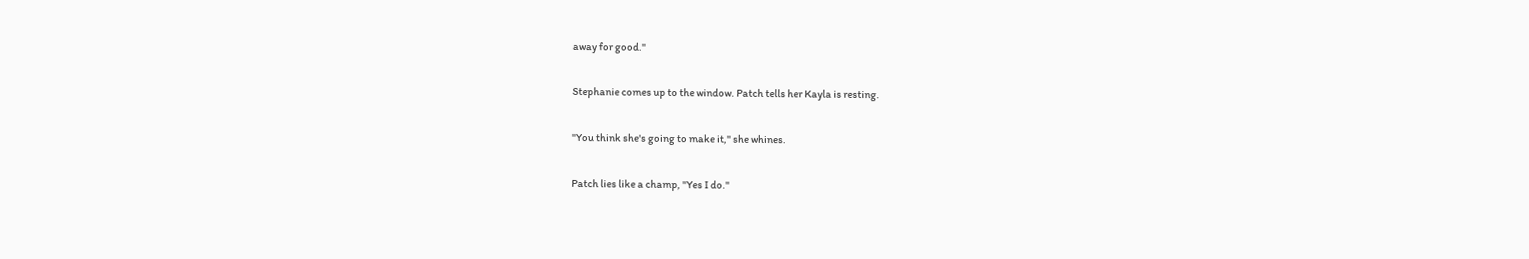away for good."

Stephanie comes up to the window. Patch tells her Kayla is resting.

"You think she's going to make it," she whines.

Patch lies like a champ, "Yes I do."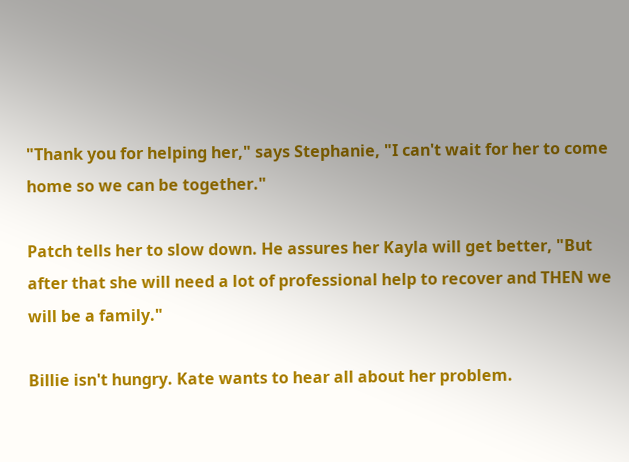"Thank you for helping her," says Stephanie, "I can't wait for her to come home so we can be together."

Patch tells her to slow down. He assures her Kayla will get better, "But after that she will need a lot of professional help to recover and THEN we will be a family."

Billie isn't hungry. Kate wants to hear all about her problem.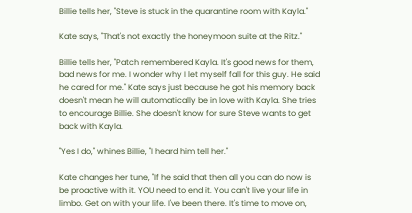Billie tells her, "Steve is stuck in the quarantine room with Kayla."

Kate says, "That's not exactly the honeymoon suite at the Ritz."

Billie tells her, "Patch remembered Kayla. It's good news for them, bad news for me. I wonder why I let myself fall for this guy. He said he cared for me." Kate says just because he got his memory back doesn't mean he will automatically be in love with Kayla. She tries to encourage Billie. She doesn't know for sure Steve wants to get back with Kayla.

"Yes I do," whines Billie, "I heard him tell her."

Kate changes her tune, "If he said that then all you can do now is be proactive with it. YOU need to end it. You can't live your life in limbo. Get on with your life. I've been there. It's time to move on,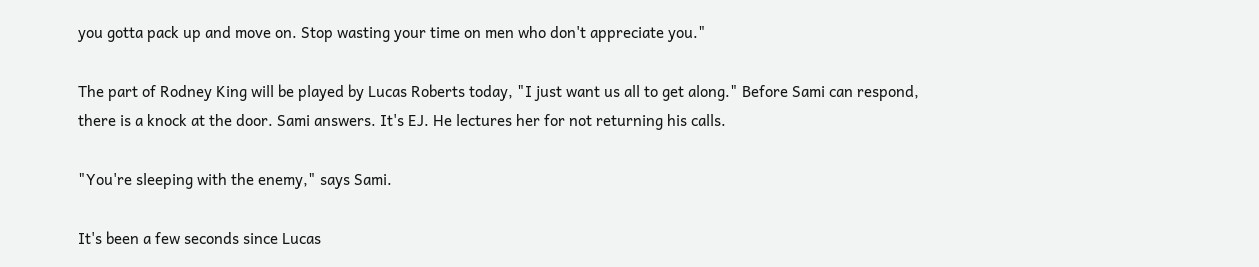you gotta pack up and move on. Stop wasting your time on men who don't appreciate you."

The part of Rodney King will be played by Lucas Roberts today, "I just want us all to get along." Before Sami can respond, there is a knock at the door. Sami answers. It's EJ. He lectures her for not returning his calls.

"You're sleeping with the enemy," says Sami.

It's been a few seconds since Lucas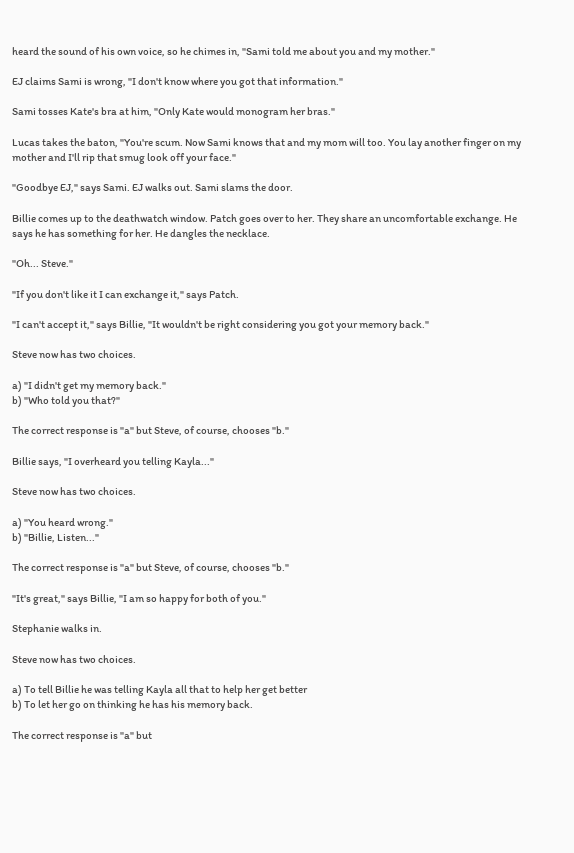heard the sound of his own voice, so he chimes in, "Sami told me about you and my mother."

EJ claims Sami is wrong, "I don't know where you got that information."

Sami tosses Kate's bra at him, "Only Kate would monogram her bras."

Lucas takes the baton, "You're scum. Now Sami knows that and my mom will too. You lay another finger on my mother and I'll rip that smug look off your face."

"Goodbye EJ," says Sami. EJ walks out. Sami slams the door.

Billie comes up to the deathwatch window. Patch goes over to her. They share an uncomfortable exchange. He says he has something for her. He dangles the necklace.

"Oh... Steve."

"If you don't like it I can exchange it," says Patch.

"I can't accept it," says Billie, "It wouldn't be right considering you got your memory back."

Steve now has two choices.

a) "I didn't get my memory back."
b) "Who told you that?"

The correct response is "a" but Steve, of course, chooses "b."

Billie says, "I overheard you telling Kayla..."

Steve now has two choices.

a) "You heard wrong."
b) "Billie, Listen..."

The correct response is "a" but Steve, of course, chooses "b."

"It's great," says Billie, "I am so happy for both of you."

Stephanie walks in.

Steve now has two choices.

a) To tell Billie he was telling Kayla all that to help her get better
b) To let her go on thinking he has his memory back.

The correct response is "a" but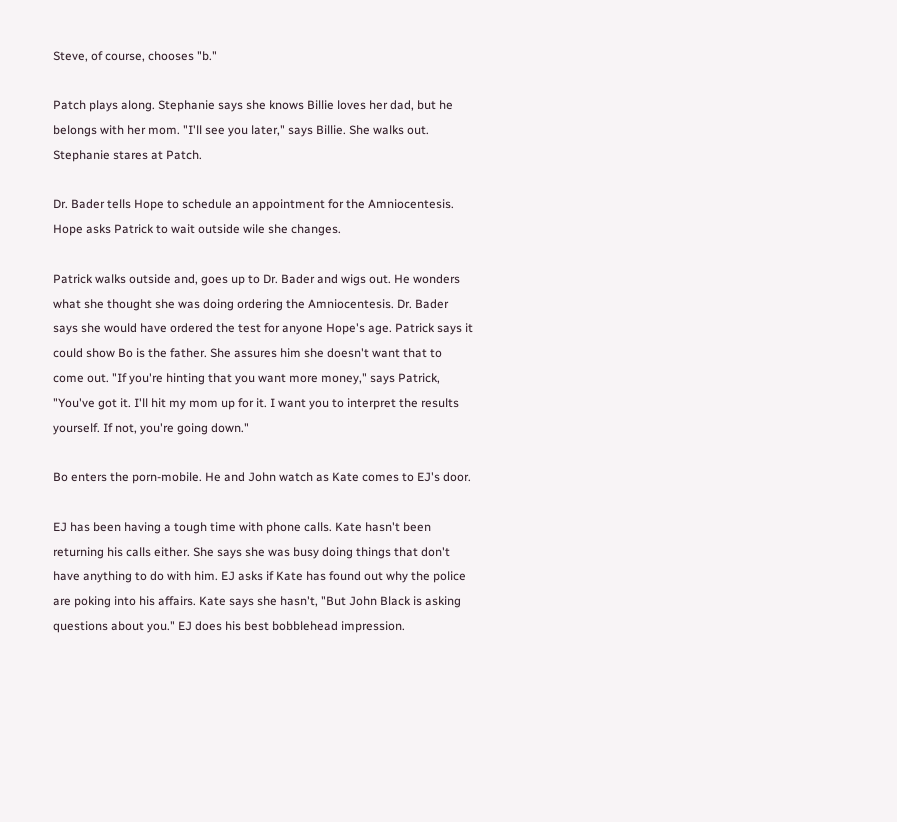Steve, of course, chooses "b."

Patch plays along. Stephanie says she knows Billie loves her dad, but he belongs with her mom. "I'll see you later," says Billie. She walks out. Stephanie stares at Patch.

Dr. Bader tells Hope to schedule an appointment for the Amniocentesis. Hope asks Patrick to wait outside wile she changes.

Patrick walks outside and, goes up to Dr. Bader and wigs out. He wonders what she thought she was doing ordering the Amniocentesis. Dr. Bader says she would have ordered the test for anyone Hope's age. Patrick says it could show Bo is the father. She assures him she doesn't want that to come out. "If you're hinting that you want more money," says Patrick, "You've got it. I'll hit my mom up for it. I want you to interpret the results yourself. If not, you're going down."

Bo enters the porn-mobile. He and John watch as Kate comes to EJ's door.

EJ has been having a tough time with phone calls. Kate hasn't been returning his calls either. She says she was busy doing things that don't have anything to do with him. EJ asks if Kate has found out why the police are poking into his affairs. Kate says she hasn't, "But John Black is asking questions about you." EJ does his best bobblehead impression.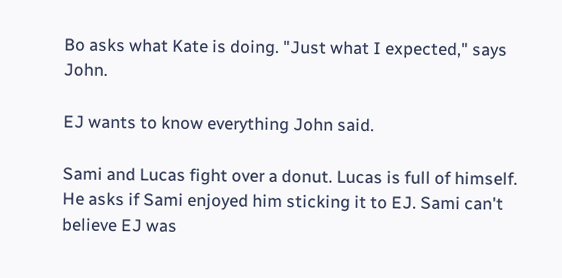Bo asks what Kate is doing. "Just what I expected," says John.

EJ wants to know everything John said.

Sami and Lucas fight over a donut. Lucas is full of himself. He asks if Sami enjoyed him sticking it to EJ. Sami can't believe EJ was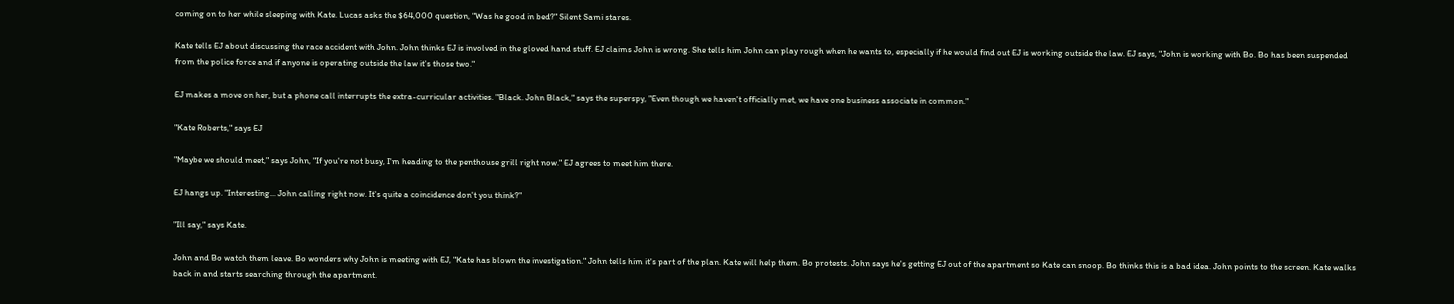coming on to her while sleeping with Kate. Lucas asks the $64,000 question, "Was he good in bed?" Silent Sami stares.

Kate tells EJ about discussing the race accident with John. John thinks EJ is involved in the gloved hand stuff. EJ claims John is wrong. She tells him John can play rough when he wants to, especially if he would find out EJ is working outside the law. EJ says, "John is working with Bo. Bo has been suspended from the police force and if anyone is operating outside the law it's those two."

EJ makes a move on her, but a phone call interrupts the extra-curricular activities. "Black. John Black," says the superspy, "Even though we haven't officially met, we have one business associate in common."

"Kate Roberts," says EJ

"Maybe we should meet," says John, "If you're not busy, I'm heading to the penthouse grill right now." EJ agrees to meet him there.

EJ hangs up. "Interesting... John calling right now. It's quite a coincidence don't you think?"

"Ill say," says Kate.

John and Bo watch them leave. Bo wonders why John is meeting with EJ, "Kate has blown the investigation." John tells him it's part of the plan. Kate will help them. Bo protests. John says he's getting EJ out of the apartment so Kate can snoop. Bo thinks this is a bad idea. John points to the screen. Kate walks back in and starts searching through the apartment.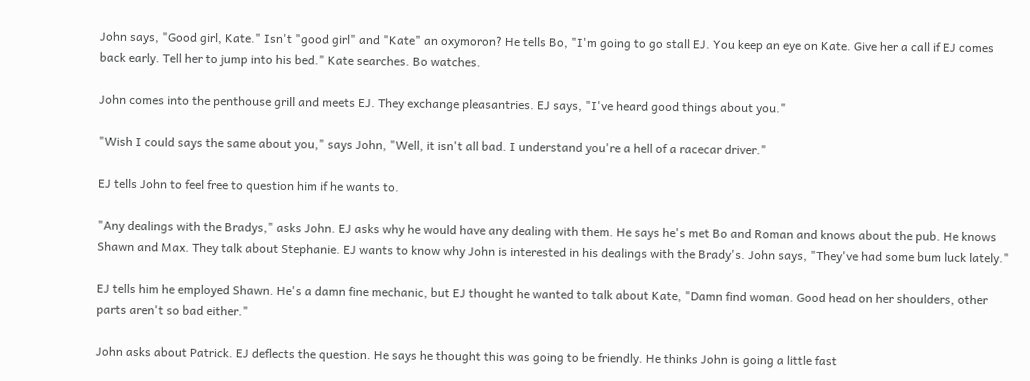John says, "Good girl, Kate." Isn't "good girl" and "Kate" an oxymoron? He tells Bo, "I'm going to go stall EJ. You keep an eye on Kate. Give her a call if EJ comes back early. Tell her to jump into his bed." Kate searches. Bo watches.

John comes into the penthouse grill and meets EJ. They exchange pleasantries. EJ says, "I've heard good things about you."

"Wish I could says the same about you," says John, "Well, it isn't all bad. I understand you're a hell of a racecar driver."

EJ tells John to feel free to question him if he wants to.

"Any dealings with the Bradys," asks John. EJ asks why he would have any dealing with them. He says he's met Bo and Roman and knows about the pub. He knows Shawn and Max. They talk about Stephanie. EJ wants to know why John is interested in his dealings with the Brady's. John says, "They've had some bum luck lately."

EJ tells him he employed Shawn. He's a damn fine mechanic, but EJ thought he wanted to talk about Kate, "Damn find woman. Good head on her shoulders, other parts aren't so bad either."

John asks about Patrick. EJ deflects the question. He says he thought this was going to be friendly. He thinks John is going a little fast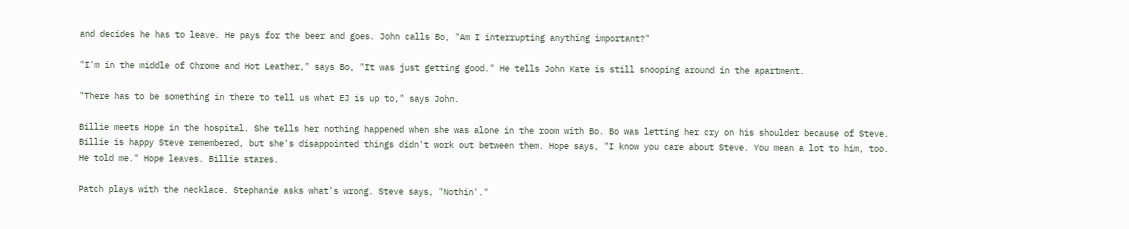and decides he has to leave. He pays for the beer and goes. John calls Bo, "Am I interrupting anything important?"

"I'm in the middle of Chrome and Hot Leather," says Bo, "It was just getting good." He tells John Kate is still snooping around in the apartment.

"There has to be something in there to tell us what EJ is up to," says John.

Billie meets Hope in the hospital. She tells her nothing happened when she was alone in the room with Bo. Bo was letting her cry on his shoulder because of Steve. Billie is happy Steve remembered, but she's disappointed things didn't work out between them. Hope says, "I know you care about Steve. You mean a lot to him, too. He told me." Hope leaves. Billie stares.

Patch plays with the necklace. Stephanie asks what's wrong. Steve says, "Nothin'."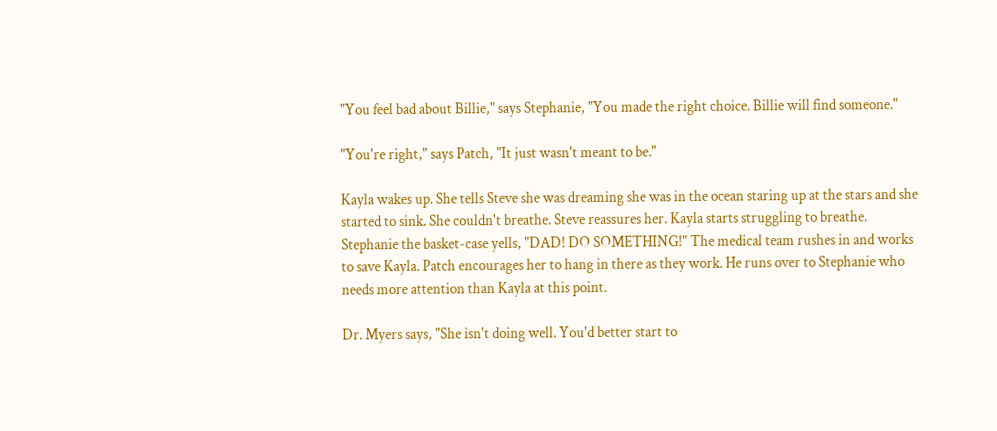"You feel bad about Billie," says Stephanie, "You made the right choice. Billie will find someone."

"You're right," says Patch, "It just wasn't meant to be."

Kayla wakes up. She tells Steve she was dreaming she was in the ocean staring up at the stars and she started to sink. She couldn't breathe. Steve reassures her. Kayla starts struggling to breathe. Stephanie the basket-case yells, "DAD! DO SOMETHING!" The medical team rushes in and works to save Kayla. Patch encourages her to hang in there as they work. He runs over to Stephanie who needs more attention than Kayla at this point.

Dr. Myers says, "She isn't doing well. You'd better start to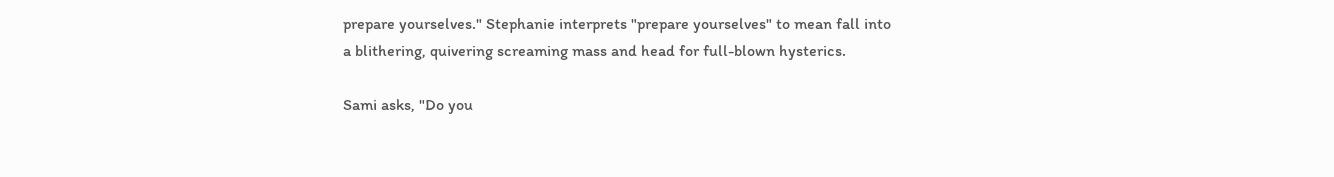prepare yourselves." Stephanie interprets "prepare yourselves" to mean fall into a blithering, quivering screaming mass and head for full-blown hysterics.

Sami asks, "Do you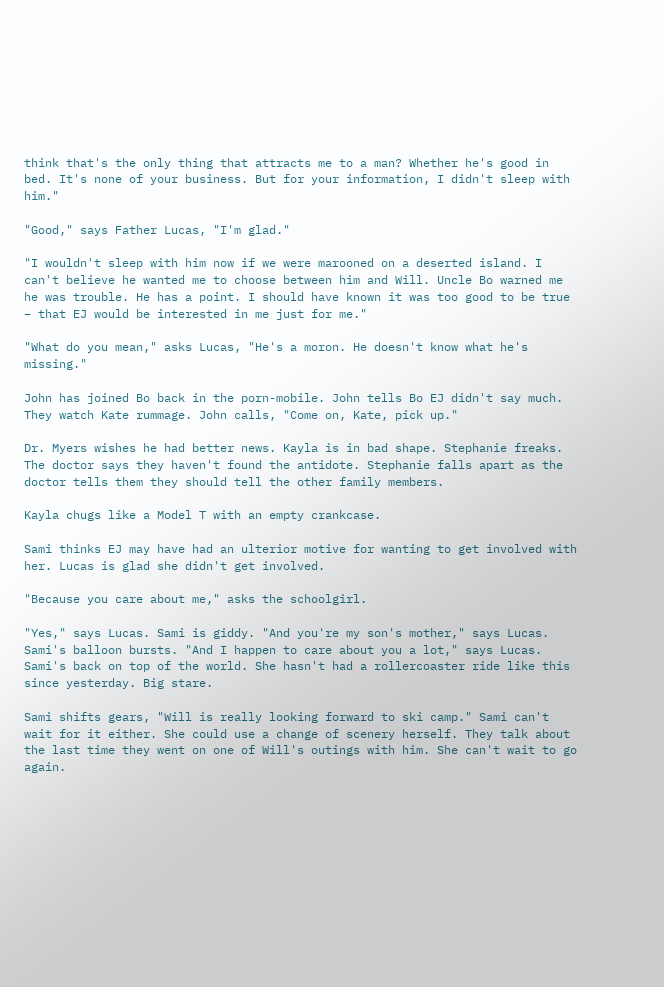think that's the only thing that attracts me to a man? Whether he's good in bed. It's none of your business. But for your information, I didn't sleep with him."

"Good," says Father Lucas, "I'm glad."

"I wouldn't sleep with him now if we were marooned on a deserted island. I can't believe he wanted me to choose between him and Will. Uncle Bo warned me he was trouble. He has a point. I should have known it was too good to be true – that EJ would be interested in me just for me."

"What do you mean," asks Lucas, "He's a moron. He doesn't know what he's missing."

John has joined Bo back in the porn-mobile. John tells Bo EJ didn't say much. They watch Kate rummage. John calls, "Come on, Kate, pick up."

Dr. Myers wishes he had better news. Kayla is in bad shape. Stephanie freaks. The doctor says they haven't found the antidote. Stephanie falls apart as the doctor tells them they should tell the other family members.

Kayla chugs like a Model T with an empty crankcase.

Sami thinks EJ may have had an ulterior motive for wanting to get involved with her. Lucas is glad she didn't get involved.

"Because you care about me," asks the schoolgirl.

"Yes," says Lucas. Sami is giddy. "And you're my son's mother," says Lucas. Sami's balloon bursts. "And I happen to care about you a lot," says Lucas. Sami's back on top of the world. She hasn't had a rollercoaster ride like this since yesterday. Big stare.

Sami shifts gears, "Will is really looking forward to ski camp." Sami can't wait for it either. She could use a change of scenery herself. They talk about the last time they went on one of Will's outings with him. She can't wait to go again.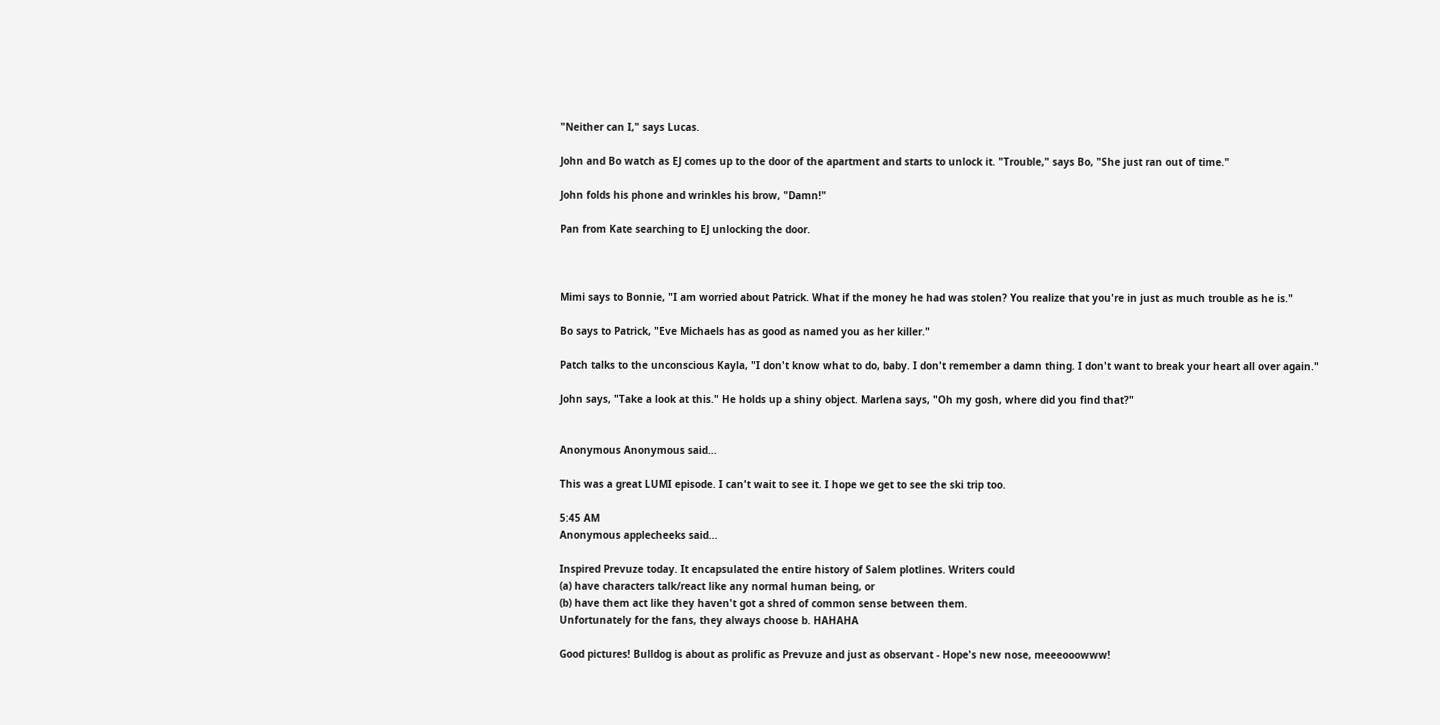"Neither can I," says Lucas.

John and Bo watch as EJ comes up to the door of the apartment and starts to unlock it. "Trouble," says Bo, "She just ran out of time."

John folds his phone and wrinkles his brow, "Damn!"

Pan from Kate searching to EJ unlocking the door.



Mimi says to Bonnie, "I am worried about Patrick. What if the money he had was stolen? You realize that you're in just as much trouble as he is."

Bo says to Patrick, "Eve Michaels has as good as named you as her killer."

Patch talks to the unconscious Kayla, "I don't know what to do, baby. I don't remember a damn thing. I don't want to break your heart all over again."

John says, "Take a look at this." He holds up a shiny object. Marlena says, "Oh my gosh, where did you find that?"


Anonymous Anonymous said...

This was a great LUMI episode. I can't wait to see it. I hope we get to see the ski trip too.

5:45 AM
Anonymous applecheeks said...

Inspired Prevuze today. It encapsulated the entire history of Salem plotlines. Writers could
(a) have characters talk/react like any normal human being, or
(b) have them act like they haven't got a shred of common sense between them.
Unfortunately for the fans, they always choose b. HAHAHA

Good pictures! Bulldog is about as prolific as Prevuze and just as observant - Hope's new nose, meeeooowww!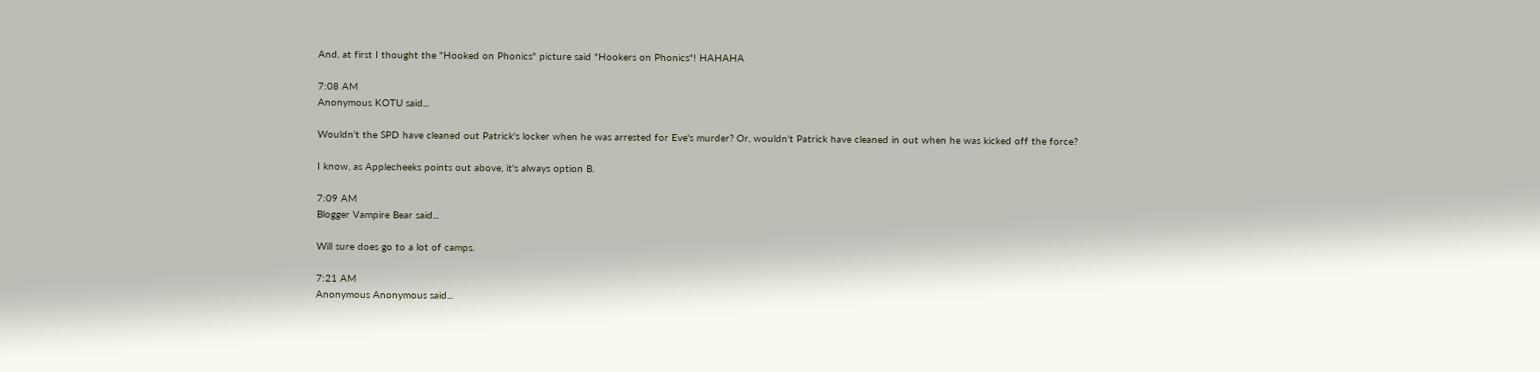And, at first I thought the "Hooked on Phonics" picture said "Hookers on Phonics"! HAHAHA

7:08 AM
Anonymous KOTU said...

Wouldn't the SPD have cleaned out Patrick's locker when he was arrested for Eve's murder? Or, wouldn't Patrick have cleaned in out when he was kicked off the force?

I know, as Applecheeks points out above, it's always option B.

7:09 AM
Blogger Vampire Bear said...

Will sure does go to a lot of camps.

7:21 AM
Anonymous Anonymous said...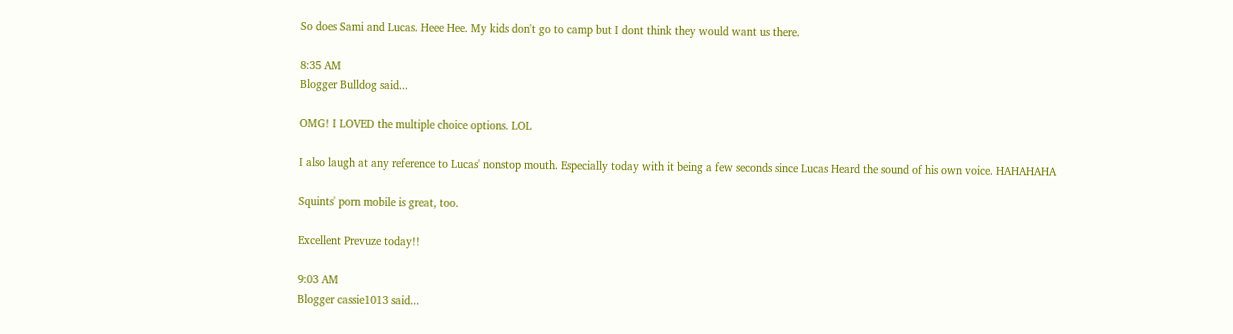So does Sami and Lucas. Heee Hee. My kids don't go to camp but I dont think they would want us there.

8:35 AM
Blogger Bulldog said...

OMG! I LOVED the multiple choice options. LOL

I also laugh at any reference to Lucas' nonstop mouth. Especially today with it being a few seconds since Lucas Heard the sound of his own voice. HAHAHAHA

Squints' porn mobile is great, too.

Excellent Prevuze today!!

9:03 AM
Blogger cassie1013 said...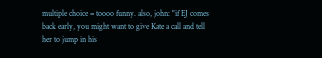multiple choice = toooo funny. also, john: "if EJ comes back early, you might want to give Kate a call and tell her to jump in his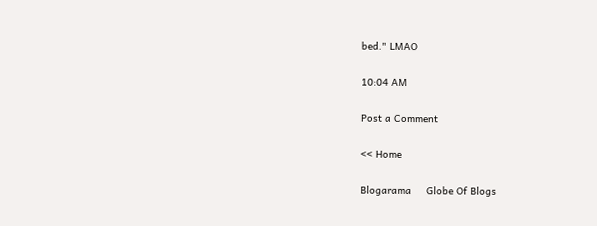bed." LMAO

10:04 AM

Post a Comment

<< Home

Blogarama     Globe Of Blogs